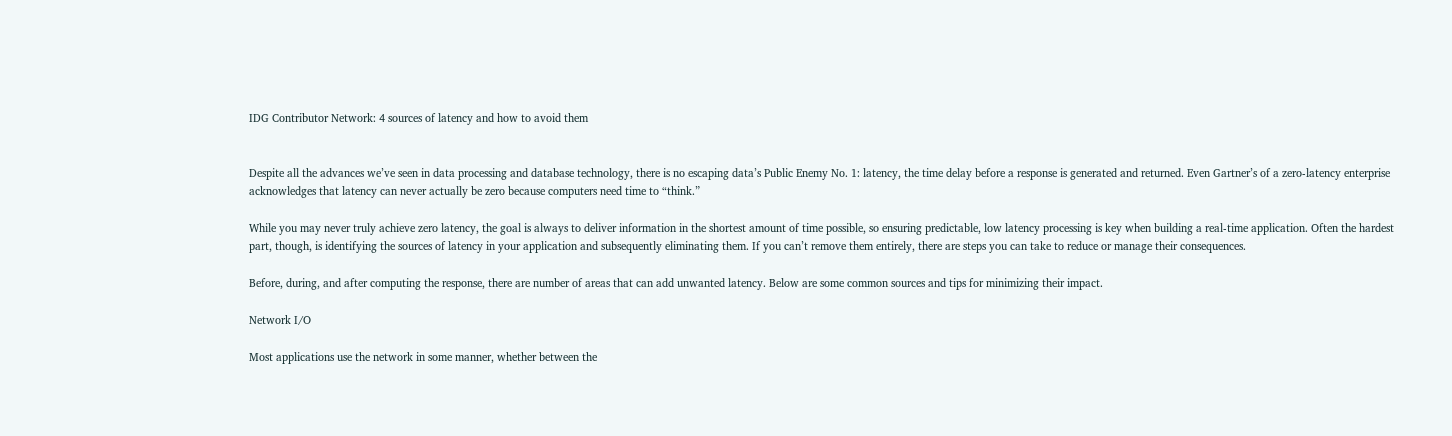IDG Contributor Network: 4 sources of latency and how to avoid them


Despite all the advances we’ve seen in data processing and database technology, there is no escaping data’s Public Enemy No. 1: latency, the time delay before a response is generated and returned. Even Gartner’s of a zero-latency enterprise acknowledges that latency can never actually be zero because computers need time to “think.”

While you may never truly achieve zero latency, the goal is always to deliver information in the shortest amount of time possible, so ensuring predictable, low latency processing is key when building a real-time application. Often the hardest part, though, is identifying the sources of latency in your application and subsequently eliminating them. If you can’t remove them entirely, there are steps you can take to reduce or manage their consequences.

Before, during, and after computing the response, there are number of areas that can add unwanted latency. Below are some common sources and tips for minimizing their impact.

Network I/O

Most applications use the network in some manner, whether between the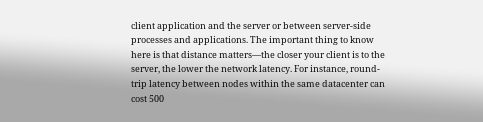client application and the server or between server-side processes and applications. The important thing to know here is that distance matters—the closer your client is to the server, the lower the network latency. For instance, round-trip latency between nodes within the same datacenter can cost 500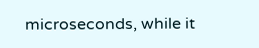microseconds, while it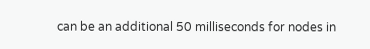can be an additional 50 milliseconds for nodes in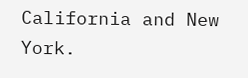California and New York.